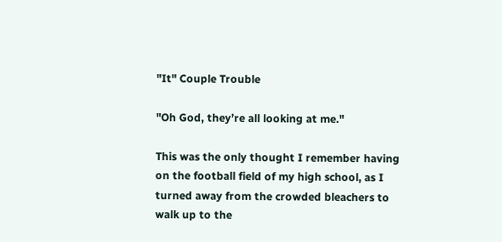"It" Couple Trouble

"Oh God, they’re all looking at me."

This was the only thought I remember having on the football field of my high school, as I turned away from the crowded bleachers to walk up to the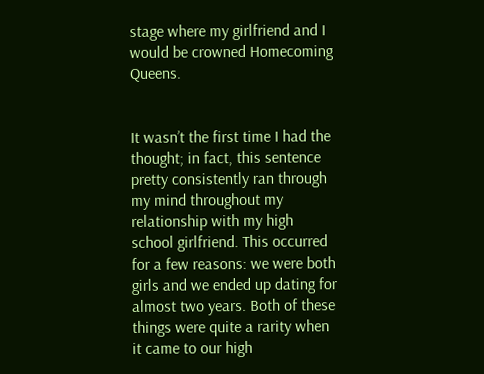stage where my girlfriend and I would be crowned Homecoming Queens.


It wasn’t the first time I had the thought; in fact, this sentence pretty consistently ran through my mind throughout my relationship with my high school girlfriend. This occurred for a few reasons: we were both girls and we ended up dating for almost two years. Both of these things were quite a rarity when it came to our high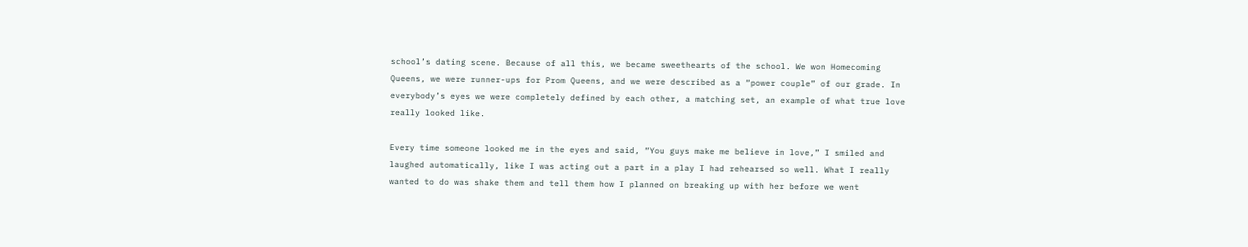school’s dating scene. Because of all this, we became sweethearts of the school. We won Homecoming Queens, we were runner-ups for Prom Queens, and we were described as a “power couple” of our grade. In everybody’s eyes we were completely defined by each other, a matching set, an example of what true love really looked like.

Every time someone looked me in the eyes and said, “You guys make me believe in love,” I smiled and laughed automatically, like I was acting out a part in a play I had rehearsed so well. What I really wanted to do was shake them and tell them how I planned on breaking up with her before we went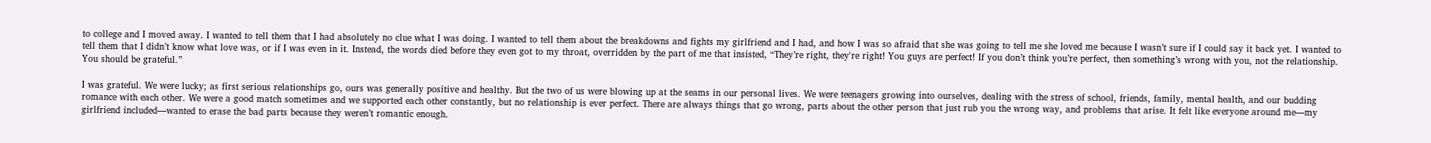to college and I moved away. I wanted to tell them that I had absolutely no clue what I was doing. I wanted to tell them about the breakdowns and fights my girlfriend and I had, and how I was so afraid that she was going to tell me she loved me because I wasn’t sure if I could say it back yet. I wanted to tell them that I didn’t know what love was, or if I was even in it. Instead, the words died before they even got to my throat, overridden by the part of me that insisted, “They’re right, they're right! You guys are perfect! If you don’t think you’re perfect, then something’s wrong with you, not the relationship. You should be grateful.”

I was grateful. We were lucky; as first serious relationships go, ours was generally positive and healthy. But the two of us were blowing up at the seams in our personal lives. We were teenagers growing into ourselves, dealing with the stress of school, friends, family, mental health, and our budding romance with each other. We were a good match sometimes and we supported each other constantly, but no relationship is ever perfect. There are always things that go wrong, parts about the other person that just rub you the wrong way, and problems that arise. It felt like everyone around me—my girlfriend included—wanted to erase the bad parts because they weren’t romantic enough.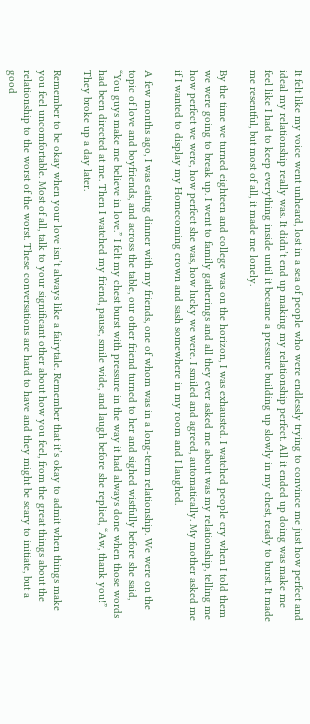It felt like my voice went unheard, lost in a sea of people who were endlessly trying to convince me just how perfect and ideal my relationship really was. It didn’t end up making my relationship perfect. All it ended up doing was make me feel like I had to keep everything inside until it became a pressure building up slowly in my chest, ready to burst. It made me resentful, but most of all, it made me lonely.

By the time we turned eighteen and college was on the horizon, I was exhausted. I watched people cry when I told them we were going to break up. I went to family gatherings and all they ever asked me about was my relationship, telling me how perfect we were, how perfect she was, how lucky we were. I smiled and agreed, automatically. My mother asked me if I wanted to display my Homecoming crown and sash somewhere in my room and I laughed.

A few months ago, I was eating dinner with my friends, one of whom was in a long-term relationship. We were on the topic of love and boyfriends, and across the table, our other friend turned to her and sighed wistfully before she said, “You guys make me believe in love.” I felt my chest burst with pressure in the way it had always done when those words had been directed at me. Then I watched my friend, pause, smile wide, and laugh before she replied, “Aw, thank you!” They broke up a day later.

Remember to be okay when your love isn’t always like a fairytale. Remember that it’s okay to admit when things make you feel uncomfortable. Most of all, talk to your significant other about how you feel, from the great things about the relationship to the worst of the worst. These conversations are hard to have and they might be scary to initiate, but a good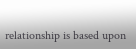relationship is based upon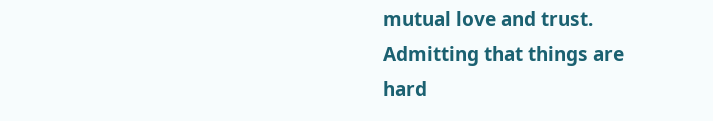mutual love and trust. Admitting that things are hard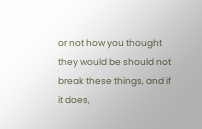or not how you thought they would be should not break these things, and if it does,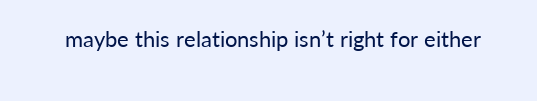maybe this relationship isn’t right for either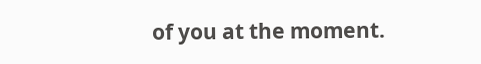of you at the moment.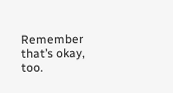Remember that’s okay, too.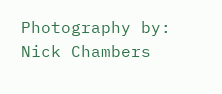Photography by: Nick Chambers